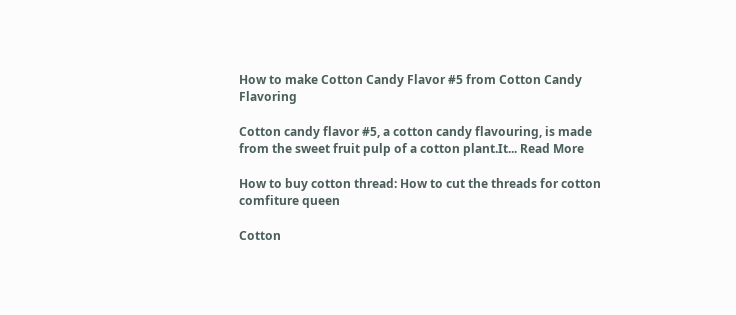How to make Cotton Candy Flavor #5 from Cotton Candy Flavoring

Cotton candy flavor #5, a cotton candy flavouring, is made from the sweet fruit pulp of a cotton plant.It... Read More

How to buy cotton thread: How to cut the threads for cotton comfiture queen

Cotton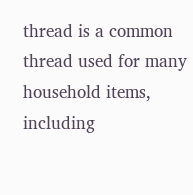thread is a common thread used for many household items, including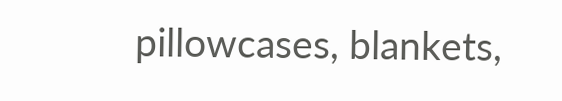pillowcases, blankets,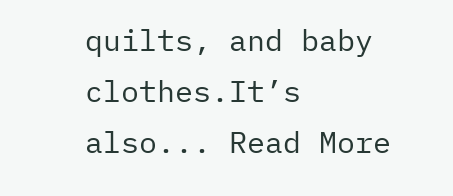quilts, and baby clothes.It’s also... Read More